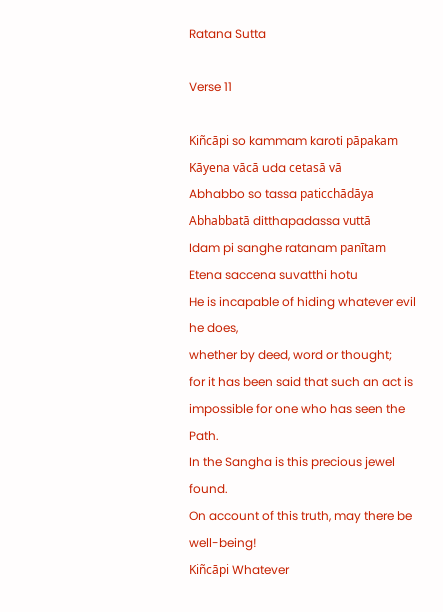Ratana Sutta

Verse 11

Kiñcāpi so kammam karoti pāpakam
Kāyena vācā uda cetasā vā
Abhabbo so tassa paticchādāya
Abhabbatā ditthapadassa vuttā
Idam pi sanghe ratanam panītam
Etena saccena suvatthi hotu
He is incapable of hiding whatever evil
he does,
whether by deed, word or thought;
for it has been said that such an act is
impossible for one who has seen the Path.
In the Sangha is this precious jewel found.
On account of this truth, may there be well-being!
Kiñcāpi Whatever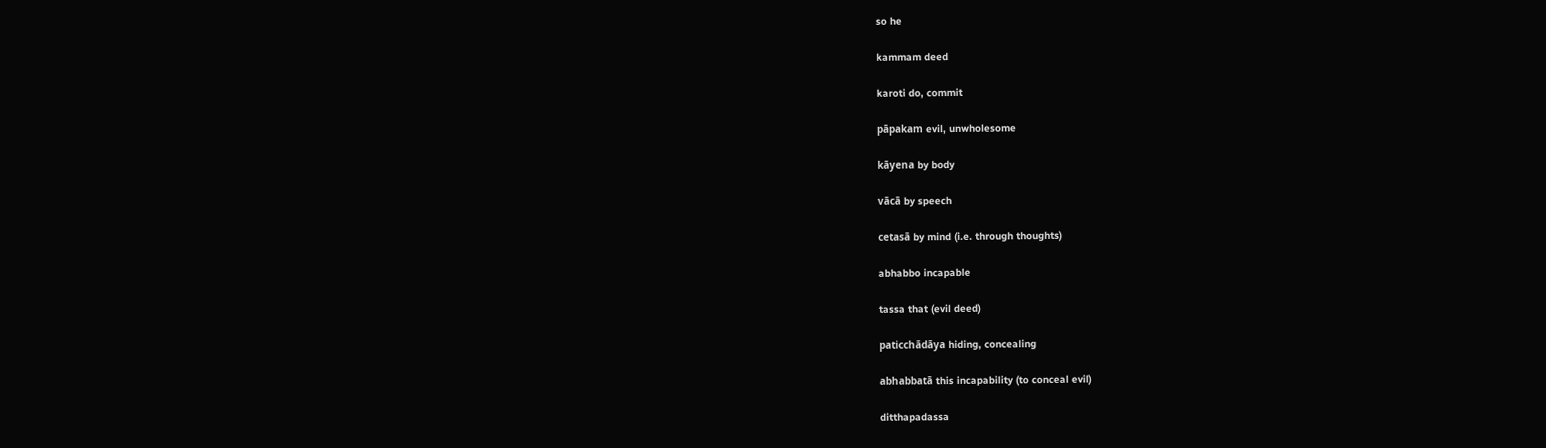so he

kammam deed

karoti do, commit

pāpakam evil, unwholesome

kāyena by body

vācā by speech

cetasā by mind (i.e. through thoughts)

abhabbo incapable

tassa that (evil deed)

paticchādāya hiding, concealing

abhabbatā this incapability (to conceal evil)

ditthapadassa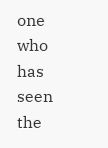one who has seen the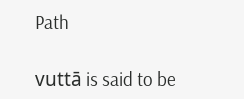Path

vuttā is said to be